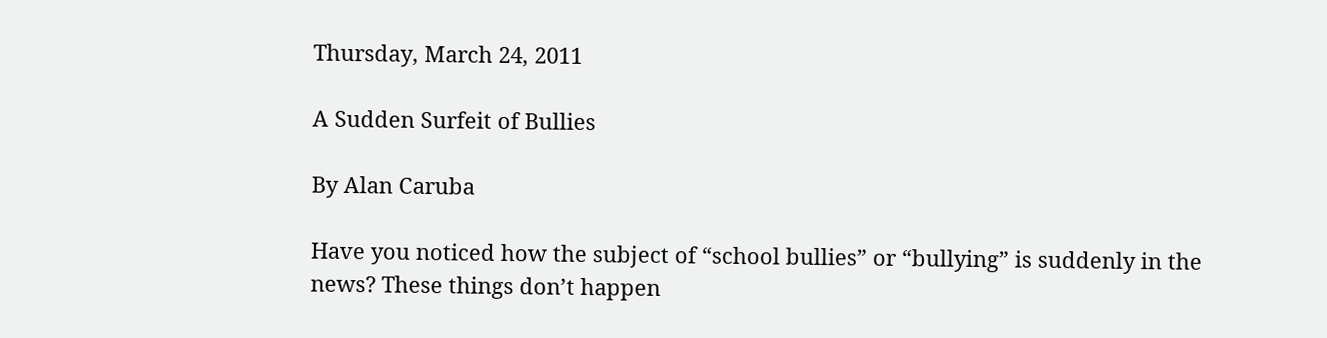Thursday, March 24, 2011

A Sudden Surfeit of Bullies

By Alan Caruba

Have you noticed how the subject of “school bullies” or “bullying” is suddenly in the news? These things don’t happen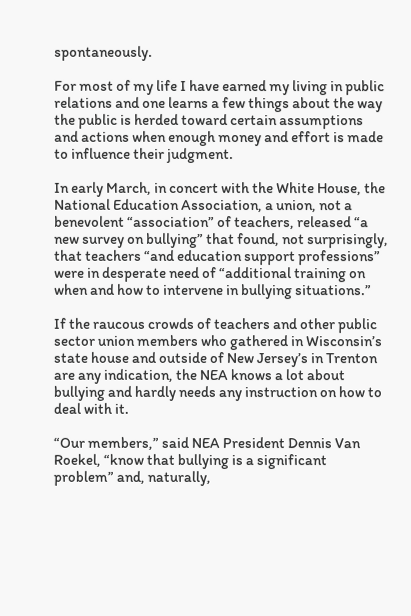spontaneously.

For most of my life I have earned my living in public relations and one learns a few things about the way the public is herded toward certain assumptions and actions when enough money and effort is made to influence their judgment.

In early March, in concert with the White House, the National Education Association, a union, not a benevolent “association” of teachers, released “a new survey on bullying” that found, not surprisingly, that teachers “and education support professions” were in desperate need of “additional training on when and how to intervene in bullying situations.”

If the raucous crowds of teachers and other public sector union members who gathered in Wisconsin’s state house and outside of New Jersey’s in Trenton are any indication, the NEA knows a lot about bullying and hardly needs any instruction on how to deal with it.

“Our members,” said NEA President Dennis Van Roekel, “know that bullying is a significant problem” and, naturally,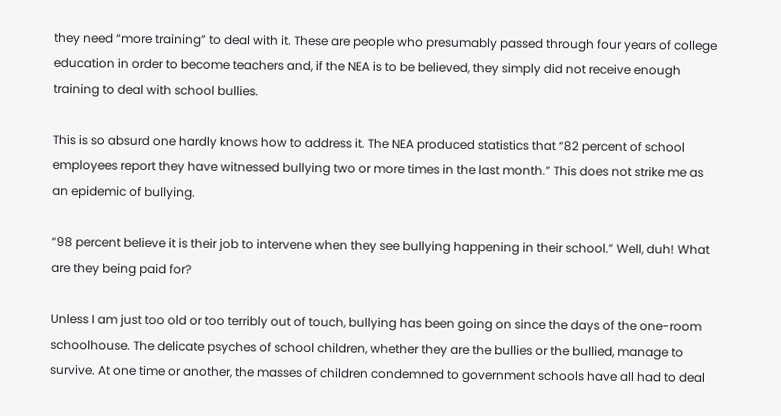they need “more training” to deal with it. These are people who presumably passed through four years of college education in order to become teachers and, if the NEA is to be believed, they simply did not receive enough training to deal with school bullies.

This is so absurd one hardly knows how to address it. The NEA produced statistics that “82 percent of school employees report they have witnessed bullying two or more times in the last month.” This does not strike me as an epidemic of bullying.

“98 percent believe it is their job to intervene when they see bullying happening in their school.” Well, duh! What are they being paid for?

Unless I am just too old or too terribly out of touch, bullying has been going on since the days of the one-room schoolhouse. The delicate psyches of school children, whether they are the bullies or the bullied, manage to survive. At one time or another, the masses of children condemned to government schools have all had to deal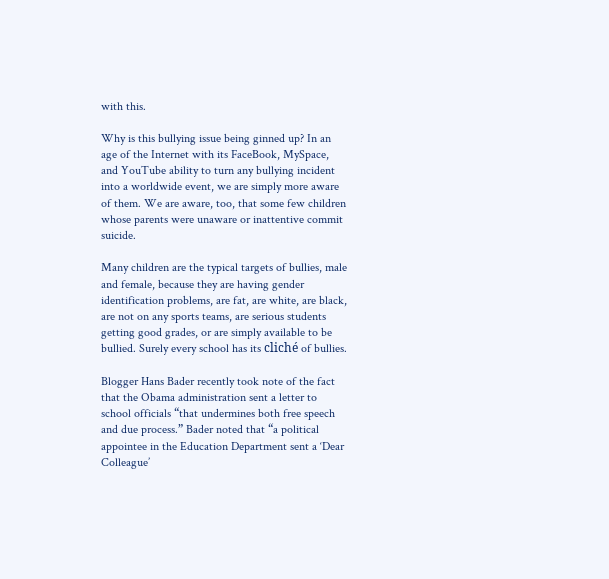with this.

Why is this bullying issue being ginned up? In an age of the Internet with its FaceBook, MySpace, and YouTube ability to turn any bullying incident into a worldwide event, we are simply more aware of them. We are aware, too, that some few children whose parents were unaware or inattentive commit suicide.

Many children are the typical targets of bullies, male and female, because they are having gender identification problems, are fat, are white, are black, are not on any sports teams, are serious students getting good grades, or are simply available to be bullied. Surely every school has its cliché of bullies.

Blogger Hans Bader recently took note of the fact that the Obama administration sent a letter to school officials “that undermines both free speech and due process.” Bader noted that “a political appointee in the Education Department sent a ‘Dear Colleague’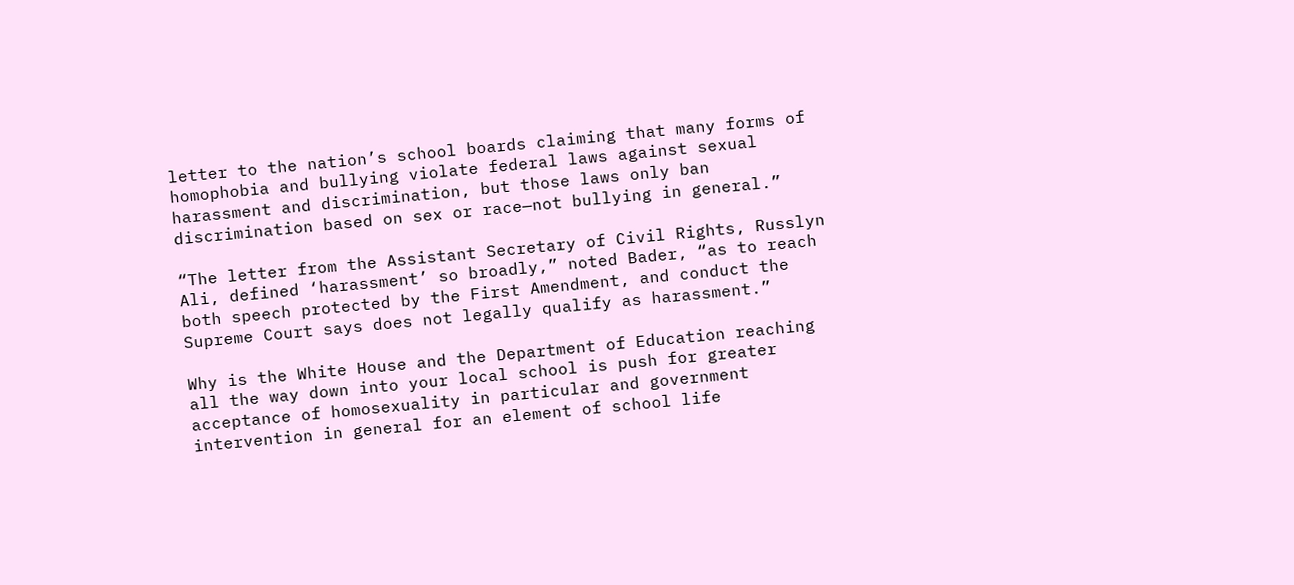letter to the nation’s school boards claiming that many forms of homophobia and bullying violate federal laws against sexual harassment and discrimination, but those laws only ban discrimination based on sex or race—not bullying in general.”

“The letter from the Assistant Secretary of Civil Rights, Russlyn Ali, defined ‘harassment’ so broadly,” noted Bader, “as to reach both speech protected by the First Amendment, and conduct the Supreme Court says does not legally qualify as harassment.”

Why is the White House and the Department of Education reaching all the way down into your local school is push for greater acceptance of homosexuality in particular and government intervention in general for an element of school life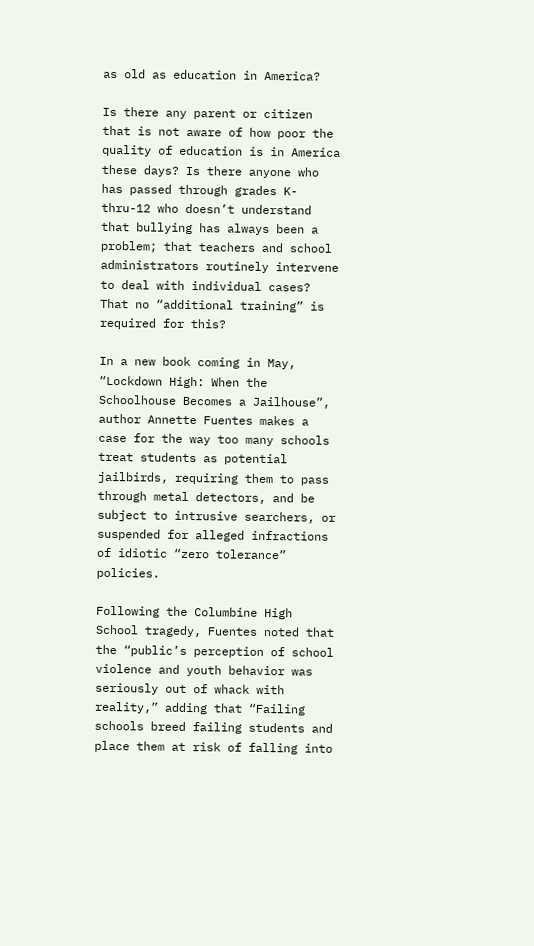as old as education in America?

Is there any parent or citizen that is not aware of how poor the quality of education is in America these days? Is there anyone who has passed through grades K-thru-12 who doesn’t understand that bullying has always been a problem; that teachers and school administrators routinely intervene to deal with individual cases? That no “additional training” is required for this?

In a new book coming in May, “Lockdown High: When the Schoolhouse Becomes a Jailhouse”, author Annette Fuentes makes a case for the way too many schools treat students as potential jailbirds, requiring them to pass through metal detectors, and be subject to intrusive searchers, or suspended for alleged infractions of idiotic “zero tolerance” policies.

Following the Columbine High School tragedy, Fuentes noted that the “public’s perception of school violence and youth behavior was seriously out of whack with reality,” adding that “Failing schools breed failing students and place them at risk of falling into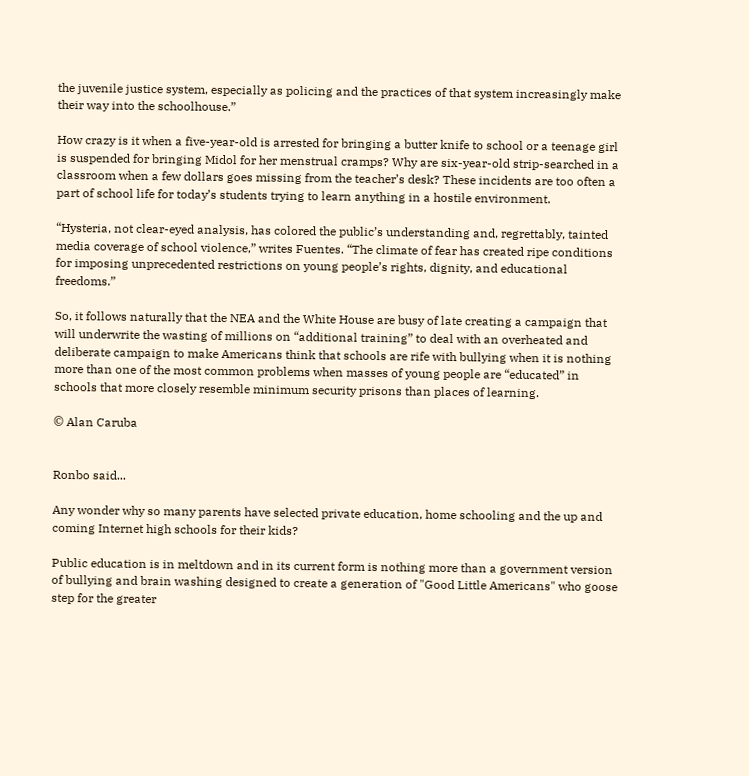the juvenile justice system, especially as policing and the practices of that system increasingly make their way into the schoolhouse.”

How crazy is it when a five-year-old is arrested for bringing a butter knife to school or a teenage girl is suspended for bringing Midol for her menstrual cramps? Why are six-year-old strip-searched in a classroom when a few dollars goes missing from the teacher’s desk? These incidents are too often a part of school life for today’s students trying to learn anything in a hostile environment.

“Hysteria, not clear-eyed analysis, has colored the public’s understanding and, regrettably, tainted media coverage of school violence,” writes Fuentes. “The climate of fear has created ripe conditions for imposing unprecedented restrictions on young people’s rights, dignity, and educational freedoms.”

So, it follows naturally that the NEA and the White House are busy of late creating a campaign that will underwrite the wasting of millions on “additional training” to deal with an overheated and deliberate campaign to make Americans think that schools are rife with bullying when it is nothing more than one of the most common problems when masses of young people are “educated” in schools that more closely resemble minimum security prisons than places of learning.

© Alan Caruba


Ronbo said...

Any wonder why so many parents have selected private education, home schooling and the up and coming Internet high schools for their kids?

Public education is in meltdown and in its current form is nothing more than a government version of bullying and brain washing designed to create a generation of "Good Little Americans" who goose step for the greater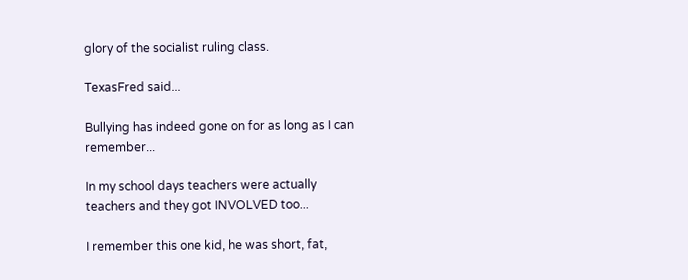glory of the socialist ruling class.

TexasFred said...

Bullying has indeed gone on for as long as I can remember...

In my school days teachers were actually teachers and they got INVOLVED too...

I remember this one kid, he was short, fat,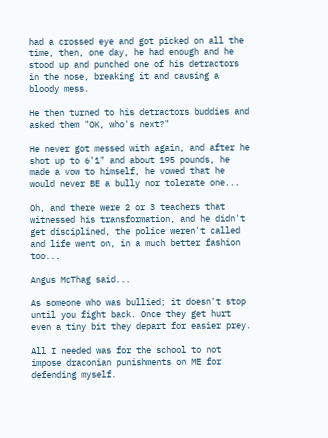had a crossed eye and got picked on all the time, then, one day, he had enough and he stood up and punched one of his detractors in the nose, breaking it and causing a bloody mess.

He then turned to his detractors buddies and asked them "OK, who's next?"

He never got messed with again, and after he shot up to 6'1" and about 195 pounds, he made a vow to himself, he vowed that he would never BE a bully nor tolerate one...

Oh, and there were 2 or 3 teachers that witnessed his transformation, and he didn't get disciplined, the police weren't called and life went on, in a much better fashion too...

Angus McThag said...

As someone who was bullied; it doesn't stop until you fight back. Once they get hurt even a tiny bit they depart for easier prey.

All I needed was for the school to not impose draconian punishments on ME for defending myself.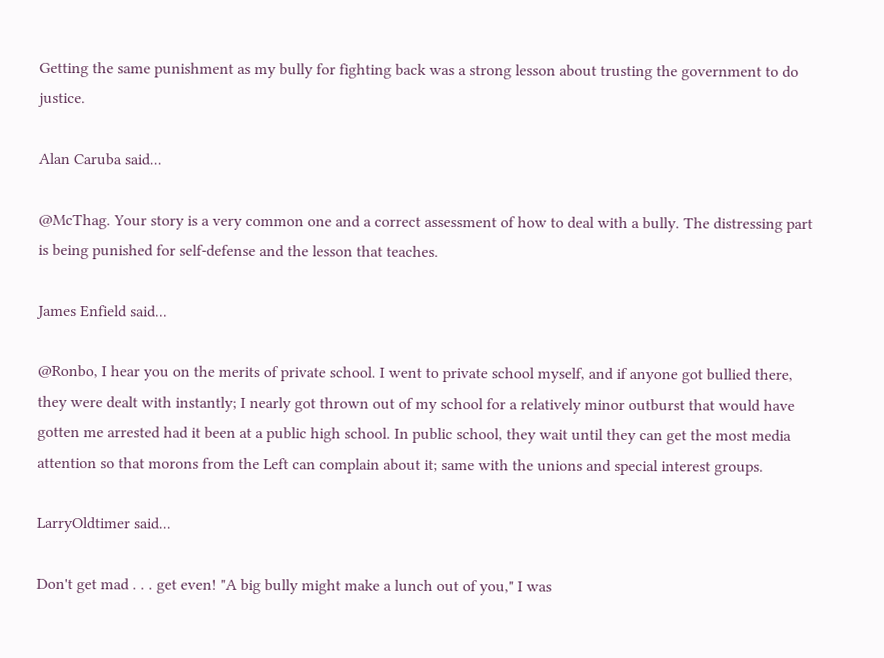Getting the same punishment as my bully for fighting back was a strong lesson about trusting the government to do justice.

Alan Caruba said...

@McThag. Your story is a very common one and a correct assessment of how to deal with a bully. The distressing part is being punished for self-defense and the lesson that teaches.

James Enfield said...

@Ronbo, I hear you on the merits of private school. I went to private school myself, and if anyone got bullied there, they were dealt with instantly; I nearly got thrown out of my school for a relatively minor outburst that would have gotten me arrested had it been at a public high school. In public school, they wait until they can get the most media attention so that morons from the Left can complain about it; same with the unions and special interest groups.

LarryOldtimer said...

Don't get mad . . . get even! "A big bully might make a lunch out of you," I was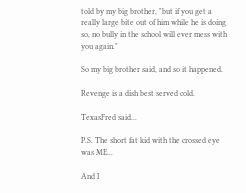told by my big brother, "but if you get a really large bite out of him while he is doing so, no bully in the school will ever mess with you again."

So my big brother said, and so it happened.

Revenge is a dish best served cold.

TexasFred said...

P.S. The short fat kid with the crossed eye was ME...

And I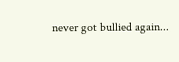never got bullied again...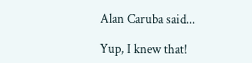Alan Caruba said...

Yup, I knew that!